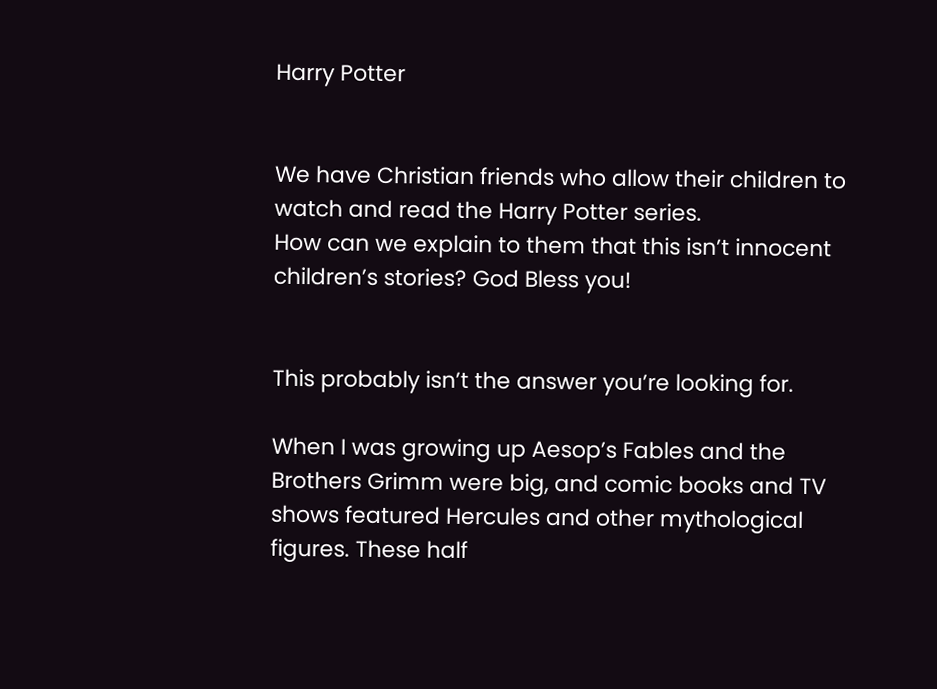Harry Potter


We have Christian friends who allow their children to watch and read the Harry Potter series.
How can we explain to them that this isn’t innocent children’s stories? God Bless you!


This probably isn’t the answer you’re looking for.

When I was growing up Aesop’s Fables and the Brothers Grimm were big, and comic books and TV shows featured Hercules and other mythological figures. These half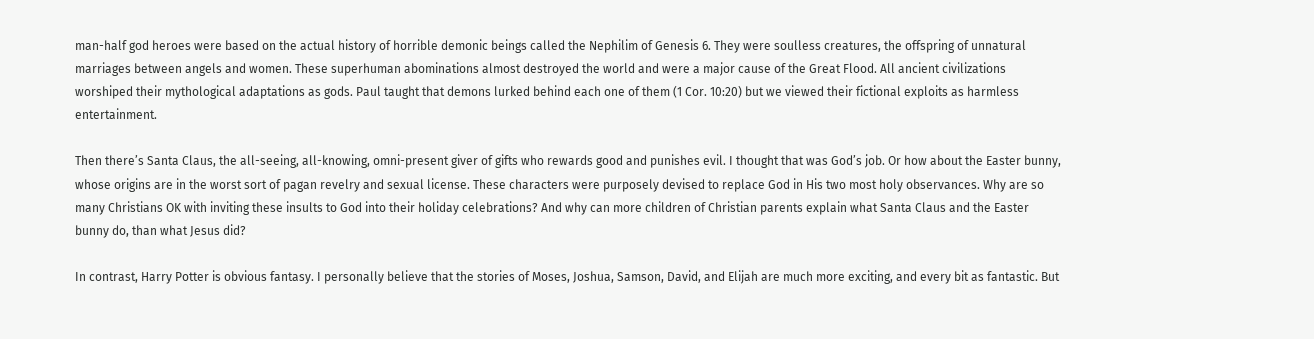man-half god heroes were based on the actual history of horrible demonic beings called the Nephilim of Genesis 6. They were soulless creatures, the offspring of unnatural marriages between angels and women. These superhuman abominations almost destroyed the world and were a major cause of the Great Flood. All ancient civilizations worshiped their mythological adaptations as gods. Paul taught that demons lurked behind each one of them (1 Cor. 10:20) but we viewed their fictional exploits as harmless entertainment.

Then there’s Santa Claus, the all-seeing, all-knowing, omni-present giver of gifts who rewards good and punishes evil. I thought that was God’s job. Or how about the Easter bunny, whose origins are in the worst sort of pagan revelry and sexual license. These characters were purposely devised to replace God in His two most holy observances. Why are so many Christians OK with inviting these insults to God into their holiday celebrations? And why can more children of Christian parents explain what Santa Claus and the Easter bunny do, than what Jesus did?

In contrast, Harry Potter is obvious fantasy. I personally believe that the stories of Moses, Joshua, Samson, David, and Elijah are much more exciting, and every bit as fantastic. But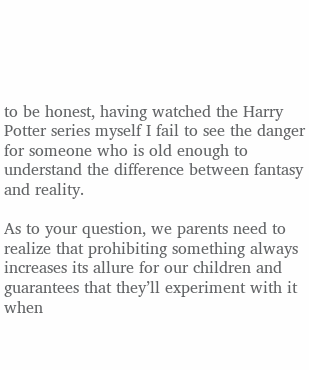to be honest, having watched the Harry Potter series myself I fail to see the danger for someone who is old enough to understand the difference between fantasy and reality.

As to your question, we parents need to realize that prohibiting something always increases its allure for our children and guarantees that they’ll experiment with it when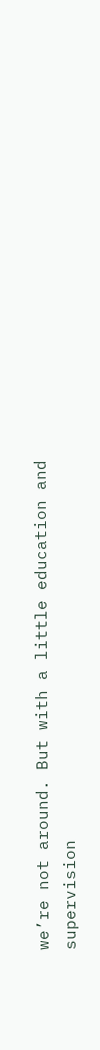we’re not around. But with a little education and supervision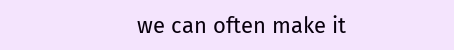we can often make it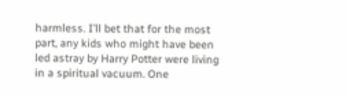harmless. I’ll bet that for the most part, any kids who might have been led astray by Harry Potter were living in a spiritual vacuum. One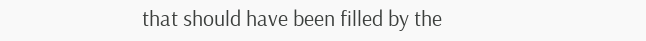that should have been filled by the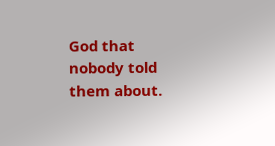God that nobody told them about.